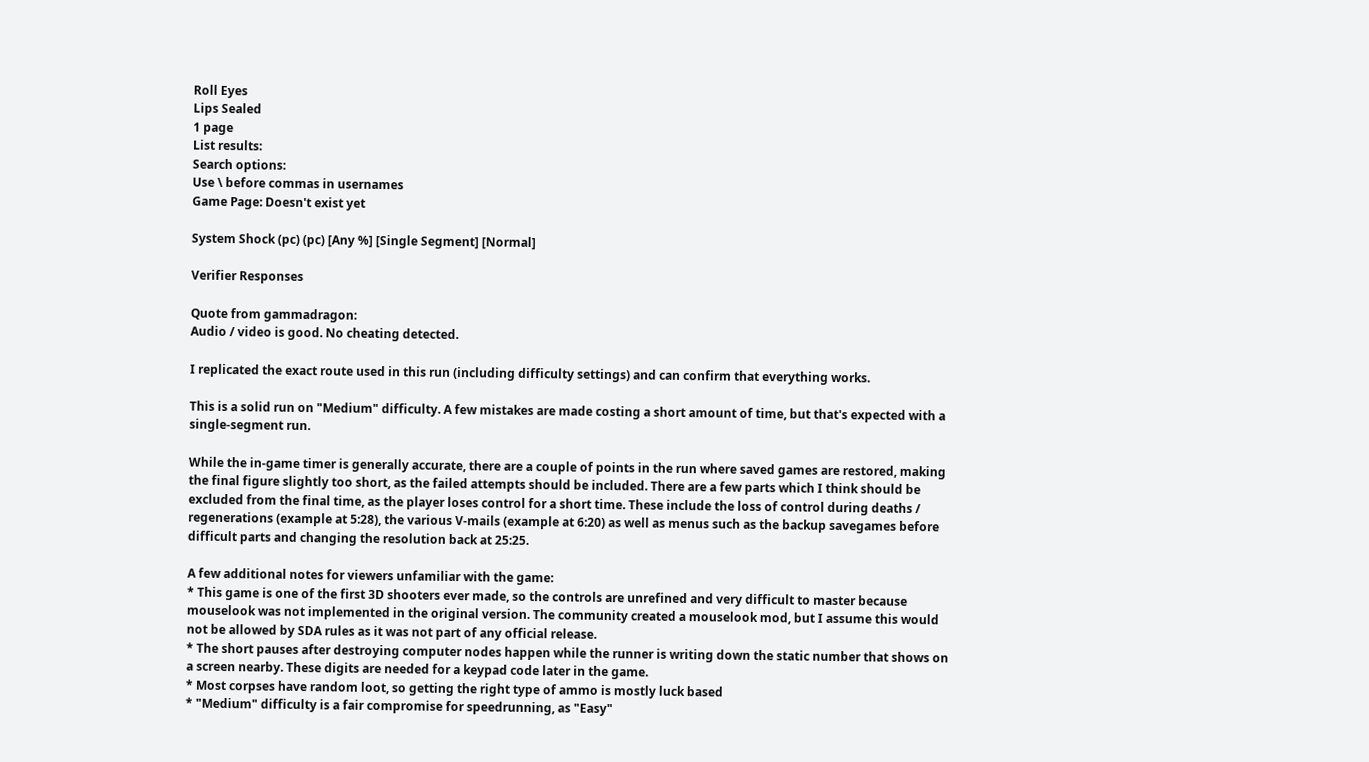Roll Eyes
Lips Sealed
1 page
List results:
Search options:
Use \ before commas in usernames
Game Page: Doesn't exist yet

System Shock (pc) (pc) [Any %] [Single Segment] [Normal]

Verifier Responses

Quote from gammadragon:
Audio / video is good. No cheating detected.

I replicated the exact route used in this run (including difficulty settings) and can confirm that everything works.

This is a solid run on "Medium" difficulty. A few mistakes are made costing a short amount of time, but that's expected with a single-segment run.

While the in-game timer is generally accurate, there are a couple of points in the run where saved games are restored, making the final figure slightly too short, as the failed attempts should be included. There are a few parts which I think should be excluded from the final time, as the player loses control for a short time. These include the loss of control during deaths / regenerations (example at 5:28), the various V-mails (example at 6:20) as well as menus such as the backup savegames before difficult parts and changing the resolution back at 25:25.

A few additional notes for viewers unfamiliar with the game:
* This game is one of the first 3D shooters ever made, so the controls are unrefined and very difficult to master because mouselook was not implemented in the original version. The community created a mouselook mod, but I assume this would not be allowed by SDA rules as it was not part of any official release.
* The short pauses after destroying computer nodes happen while the runner is writing down the static number that shows on a screen nearby. These digits are needed for a keypad code later in the game.
* Most corpses have random loot, so getting the right type of ammo is mostly luck based
* "Medium" difficulty is a fair compromise for speedrunning, as "Easy"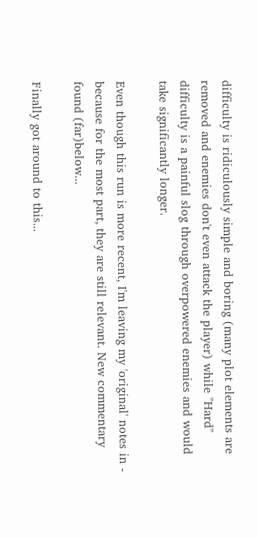difficulty is ridiculously simple and boring (many plot elements are removed and enemies don't even attack the player) while "Hard" difficulty is a painful slog through overpowered enemies and would take significantly longer.

Even though this run is more recent, I'm leaving my 'original' notes in - because for the most part, they are still relevant. New commentary found (far)below...

Finally got around to this...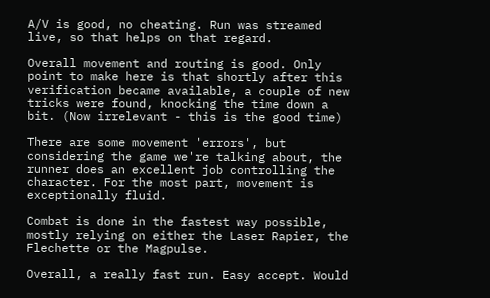A/V is good, no cheating. Run was streamed live, so that helps on that regard.

Overall movement and routing is good. Only point to make here is that shortly after this verification became available, a couple of new tricks were found, knocking the time down a bit. (Now irrelevant - this is the good time)

There are some movement 'errors', but considering the game we're talking about, the runner does an excellent job controlling the character. For the most part, movement is exceptionally fluid.

Combat is done in the fastest way possible, mostly relying on either the Laser Rapier, the Flechette or the Magpulse.

Overall, a really fast run. Easy accept. Would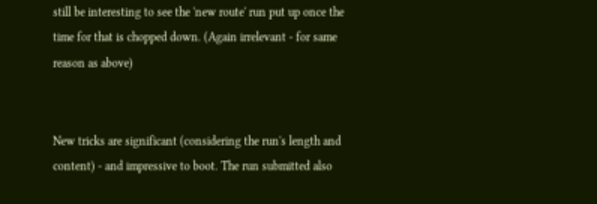still be interesting to see the 'new route' run put up once the time for that is chopped down. (Again irrelevant - for same reason as above)


New tricks are significant (considering the run's length and content) - and impressive to boot. The run submitted also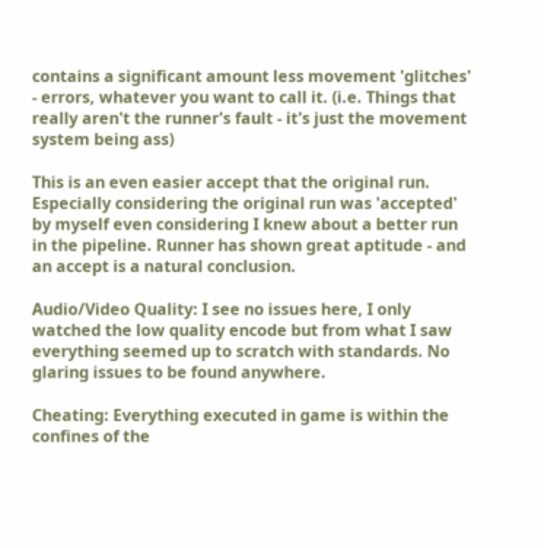contains a significant amount less movement 'glitches' - errors, whatever you want to call it. (i.e. Things that really aren't the runner's fault - it's just the movement system being ass)

This is an even easier accept that the original run. Especially considering the original run was 'accepted' by myself even considering I knew about a better run in the pipeline. Runner has shown great aptitude - and an accept is a natural conclusion.

Audio/Video Quality: I see no issues here, I only watched the low quality encode but from what I saw everything seemed up to scratch with standards. No glaring issues to be found anywhere.

Cheating: Everything executed in game is within the confines of the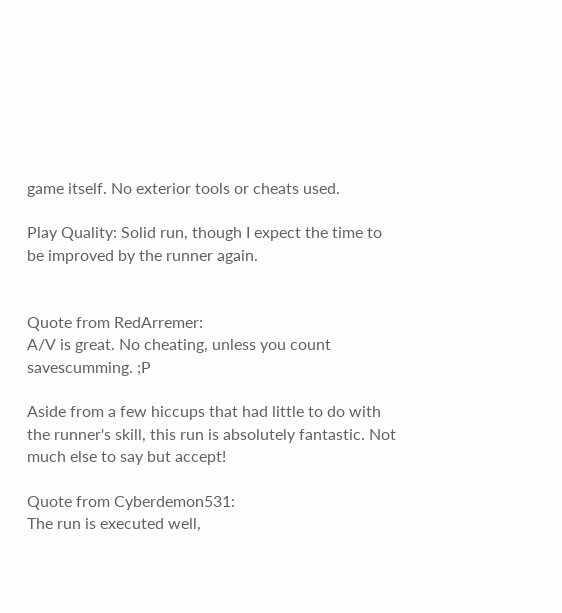game itself. No exterior tools or cheats used.

Play Quality: Solid run, though I expect the time to be improved by the runner again.


Quote from RedArremer:
A/V is great. No cheating, unless you count savescumming. ;P

Aside from a few hiccups that had little to do with the runner's skill, this run is absolutely fantastic. Not much else to say but accept!

Quote from Cyberdemon531:
The run is executed well,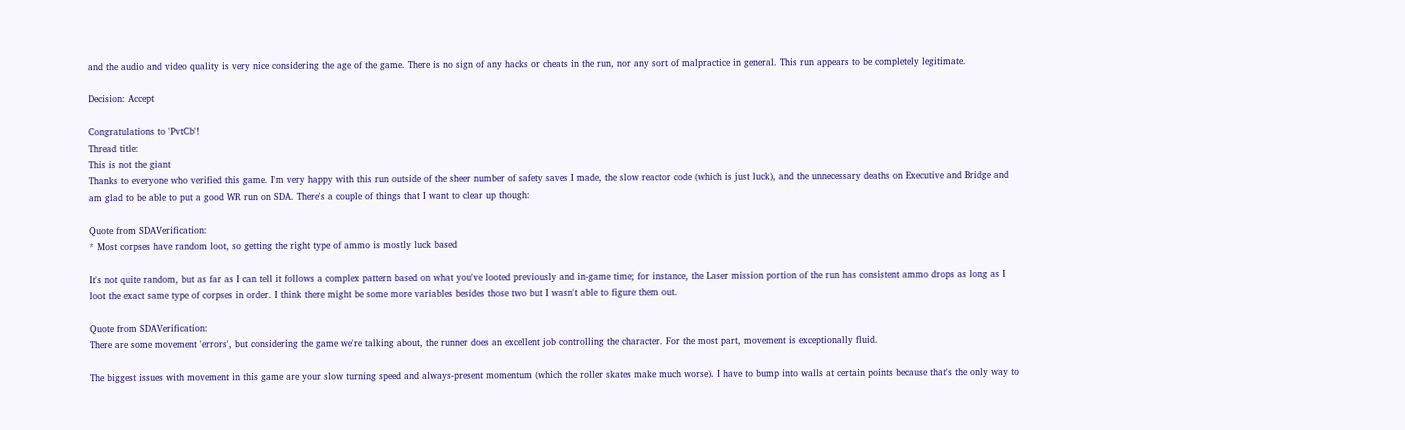and the audio and video quality is very nice considering the age of the game. There is no sign of any hacks or cheats in the run, nor any sort of malpractice in general. This run appears to be completely legitimate.

Decision: Accept

Congratulations to 'PvtCb'!
Thread title:
This is not the giant
Thanks to everyone who verified this game. I'm very happy with this run outside of the sheer number of safety saves I made, the slow reactor code (which is just luck), and the unnecessary deaths on Executive and Bridge and am glad to be able to put a good WR run on SDA. There's a couple of things that I want to clear up though:

Quote from SDAVerification:
* Most corpses have random loot, so getting the right type of ammo is mostly luck based

It's not quite random, but as far as I can tell it follows a complex pattern based on what you've looted previously and in-game time; for instance, the Laser mission portion of the run has consistent ammo drops as long as I loot the exact same type of corpses in order. I think there might be some more variables besides those two but I wasn't able to figure them out.

Quote from SDAVerification:
There are some movement 'errors', but considering the game we're talking about, the runner does an excellent job controlling the character. For the most part, movement is exceptionally fluid.

The biggest issues with movement in this game are your slow turning speed and always-present momentum (which the roller skates make much worse). I have to bump into walls at certain points because that's the only way to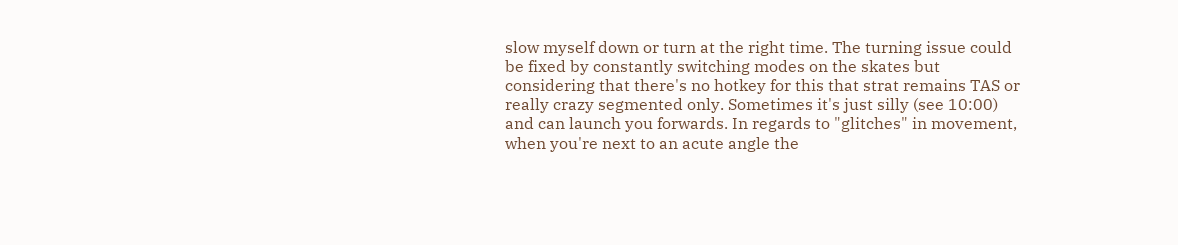slow myself down or turn at the right time. The turning issue could be fixed by constantly switching modes on the skates but considering that there's no hotkey for this that strat remains TAS or really crazy segmented only. Sometimes it's just silly (see 10:00) and can launch you forwards. In regards to "glitches" in movement, when you're next to an acute angle the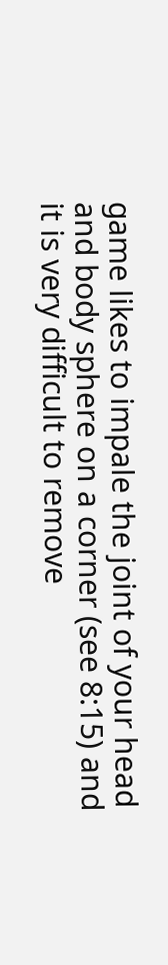game likes to impale the joint of your head and body sphere on a corner (see 8:15) and it is very difficult to remove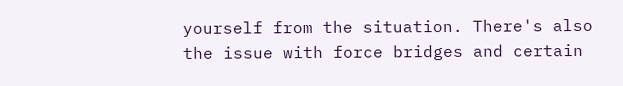yourself from the situation. There's also the issue with force bridges and certain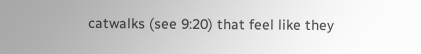catwalks (see 9:20) that feel like they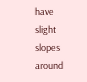have slight slopes around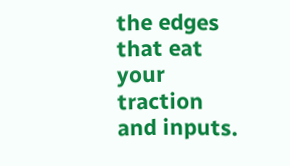the edges that eat your traction and inputs.